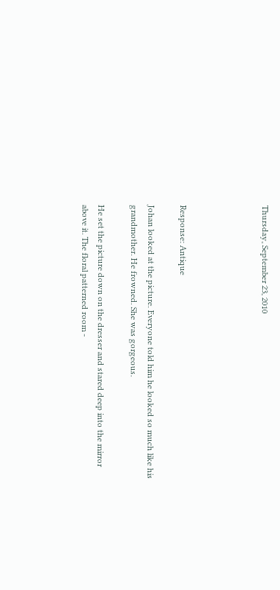Thursday, September 23, 2010




Response: Antique

Johan looked at the picture. Everyone told him he looked so much like his grandmother. He frowned. She was gorgeous.

He set the picture down on the dresser and stared deep into the mirror above it. The floral patterned room -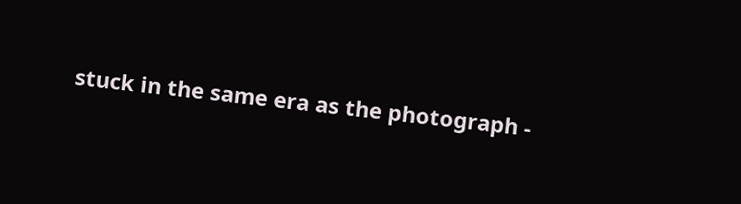stuck in the same era as the photograph -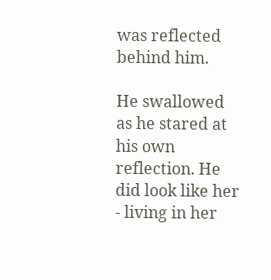was reflected behind him.

He swallowed as he stared at his own reflection. He did look like her - living in her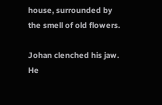house, surrounded by the smell of old flowers.

Johan clenched his jaw. He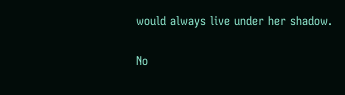would always live under her shadow.

No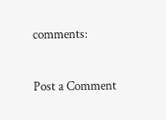comments:

Post a Comment